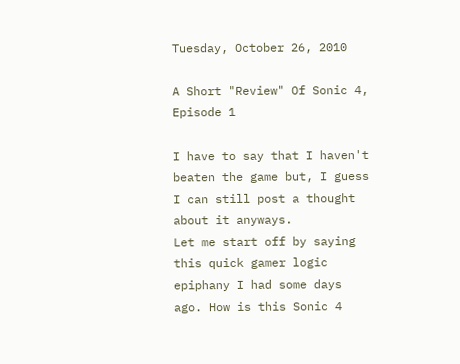Tuesday, October 26, 2010

A Short "Review" Of Sonic 4, Episode 1

I have to say that I haven't beaten the game but, I guess I can still post a thought about it anyways.
Let me start off by saying this quick gamer logic epiphany I had some days ago. How is this Sonic 4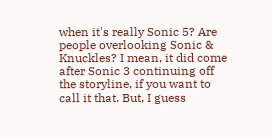when it's really Sonic 5? Are people overlooking Sonic & Knuckles? I mean, it did come after Sonic 3 continuing off the storyline, if you want to call it that. But, I guess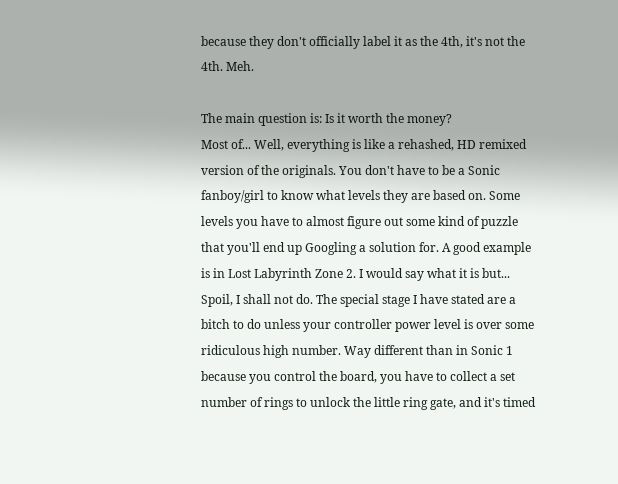because they don't officially label it as the 4th, it's not the 4th. Meh.

The main question is: Is it worth the money?
Most of... Well, everything is like a rehashed, HD remixed version of the originals. You don't have to be a Sonic fanboy/girl to know what levels they are based on. Some levels you have to almost figure out some kind of puzzle that you'll end up Googling a solution for. A good example is in Lost Labyrinth Zone 2. I would say what it is but... Spoil, I shall not do. The special stage I have stated are a bitch to do unless your controller power level is over some ridiculous high number. Way different than in Sonic 1 because you control the board, you have to collect a set number of rings to unlock the little ring gate, and it's timed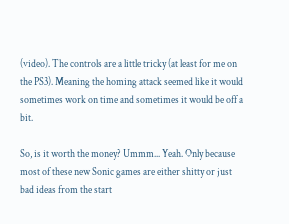(video). The controls are a little tricky (at least for me on the PS3). Meaning the homing attack seemed like it would sometimes work on time and sometimes it would be off a bit.

So, is it worth the money? Ummm... Yeah. Only because most of these new Sonic games are either shitty or just bad ideas from the start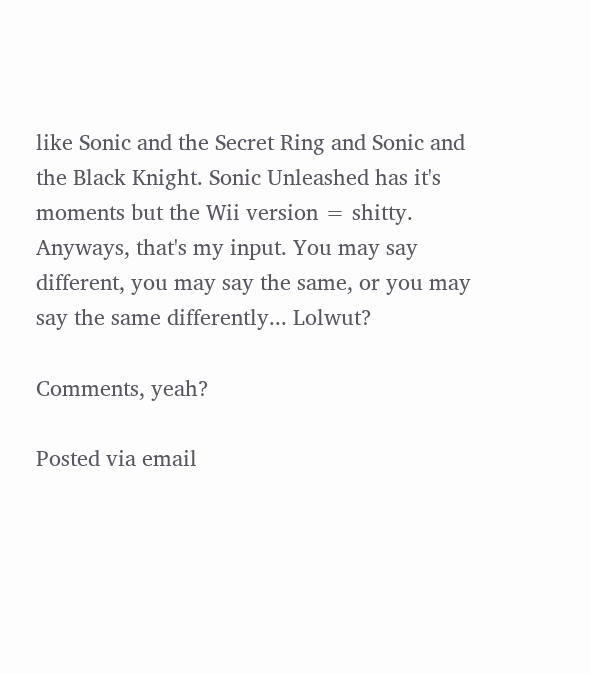like Sonic and the Secret Ring and Sonic and the Black Knight. Sonic Unleashed has it's moments but the Wii version = shitty.
Anyways, that's my input. You may say different, you may say the same, or you may say the same differently... Lolwut?

Comments, yeah?

Posted via email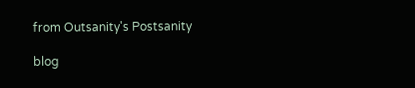from Outsanity's Postsanity

blog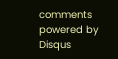comments powered by Disqus